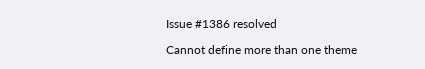Issue #1386 resolved

Cannot define more than one theme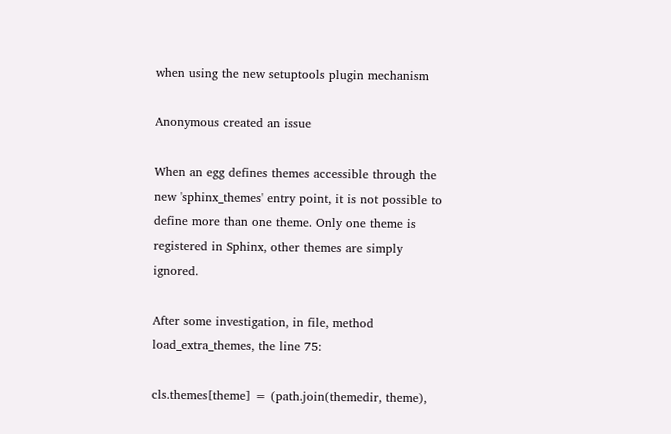when using the new setuptools plugin mechanism

Anonymous created an issue

When an egg defines themes accessible through the new 'sphinx_themes' entry point, it is not possible to define more than one theme. Only one theme is registered in Sphinx, other themes are simply ignored.

After some investigation, in file, method load_extra_themes, the line 75:

cls.themes[theme] = (path.join(themedir, theme),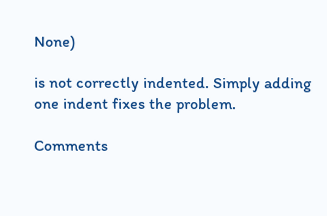None)

is not correctly indented. Simply adding one indent fixes the problem.

Comments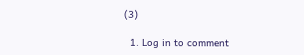(3)

  1. Log in to comment